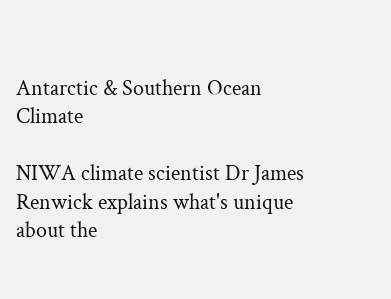Antarctic & Southern Ocean Climate

NIWA climate scientist Dr James Renwick explains what's unique about the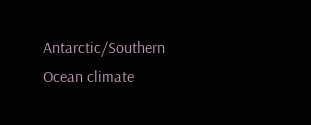Antarctic/Southern Ocean climate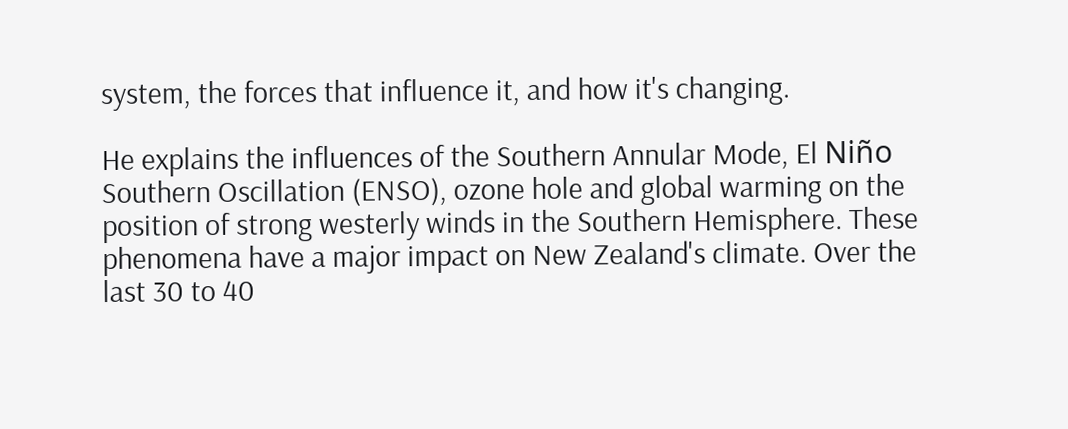system, the forces that influence it, and how it's changing.

He explains the influences of the Southern Annular Mode, El Niño Southern Oscillation (ENSO), ozone hole and global warming on the position of strong westerly winds in the Southern Hemisphere. These phenomena have a major impact on New Zealand's climate. Over the last 30 to 40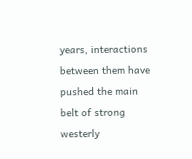years, interactions between them have pushed the main belt of strong westerly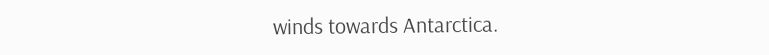winds towards Antarctica.